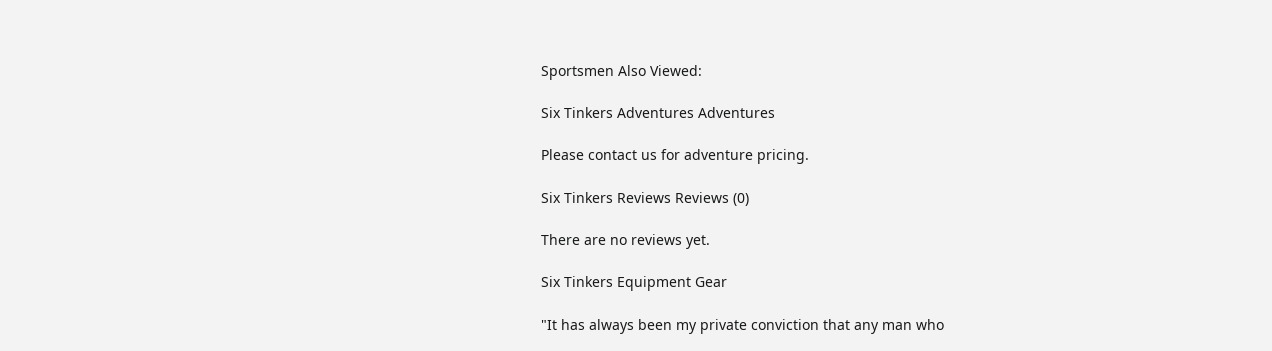Sportsmen Also Viewed:

Six Tinkers Adventures Adventures

Please contact us for adventure pricing.

Six Tinkers Reviews Reviews (0)

There are no reviews yet.

Six Tinkers Equipment Gear

"It has always been my private conviction that any man who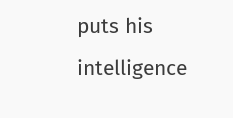puts his intelligence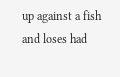up against a fish and loses had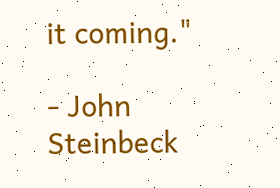it coming."

- John Steinbeck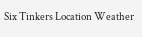Six Tinkers Location Weather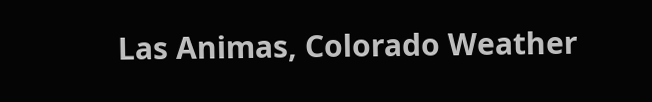Las Animas, Colorado Weather